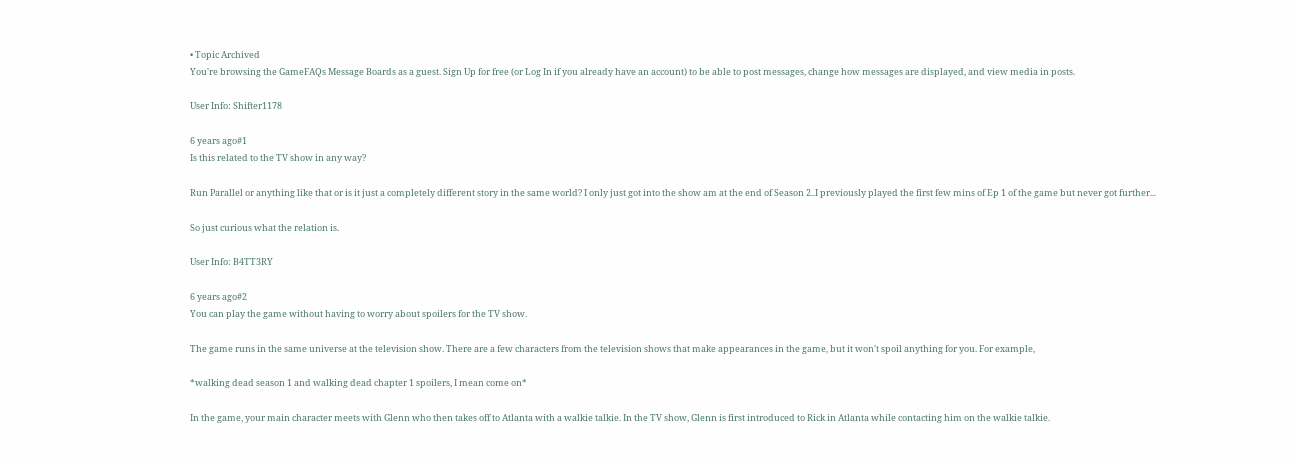• Topic Archived
You're browsing the GameFAQs Message Boards as a guest. Sign Up for free (or Log In if you already have an account) to be able to post messages, change how messages are displayed, and view media in posts.

User Info: Shifter1178

6 years ago#1
Is this related to the TV show in any way?

Run Parallel or anything like that or is it just a completely different story in the same world? I only just got into the show am at the end of Season 2..I previously played the first few mins of Ep 1 of the game but never got further...

So just curious what the relation is.

User Info: B4TT3RY

6 years ago#2
You can play the game without having to worry about spoilers for the TV show.

The game runs in the same universe at the television show. There are a few characters from the television shows that make appearances in the game, but it won't spoil anything for you. For example,

*walking dead season 1 and walking dead chapter 1 spoilers, I mean come on*

In the game, your main character meets with Glenn who then takes off to Atlanta with a walkie talkie. In the TV show, Glenn is first introduced to Rick in Atlanta while contacting him on the walkie talkie.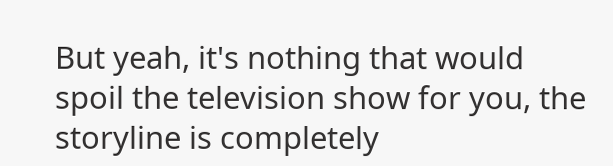But yeah, it's nothing that would spoil the television show for you, the storyline is completely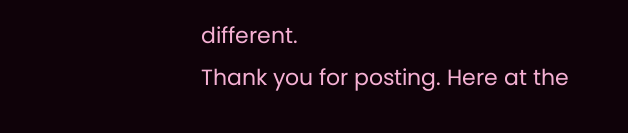different.
Thank you for posting. Here at the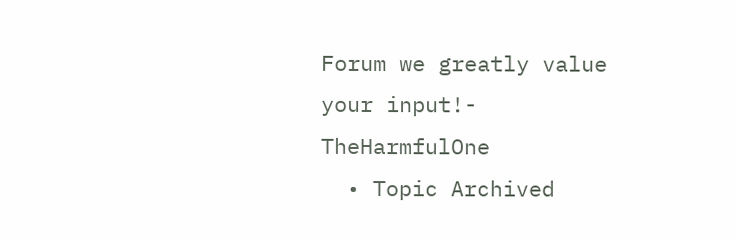Forum we greatly value your input!- TheHarmfulOne
  • Topic Archived